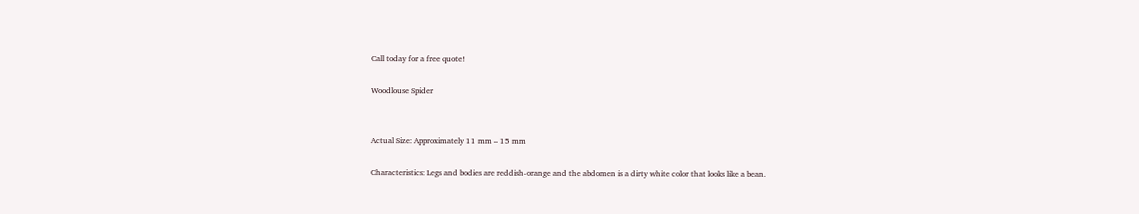Call today for a free quote!

Woodlouse Spider


Actual Size: Approximately 11 mm – 15 mm

Characteristics: Legs and bodies are reddish-orange and the abdomen is a dirty white color that looks like a bean.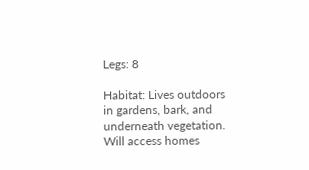Legs: 8

Habitat: Lives outdoors in gardens, bark, and underneath vegetation. Will access homes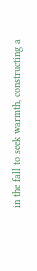in the fall to seek warmth, constructing a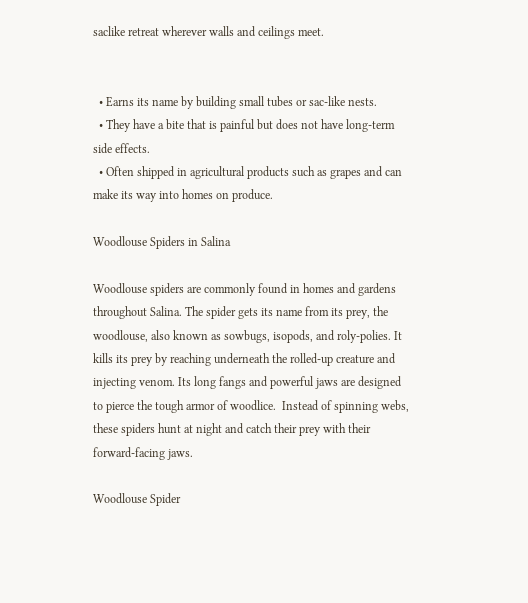saclike retreat wherever walls and ceilings meet.


  • Earns its name by building small tubes or sac-like nests.
  • They have a bite that is painful but does not have long-term side effects.
  • Often shipped in agricultural products such as grapes and can make its way into homes on produce.

Woodlouse Spiders in Salina

Woodlouse spiders are commonly found in homes and gardens throughout Salina. The spider gets its name from its prey, the woodlouse, also known as sowbugs, isopods, and roly-polies. It kills its prey by reaching underneath the rolled-up creature and injecting venom. Its long fangs and powerful jaws are designed to pierce the tough armor of woodlice.  Instead of spinning webs, these spiders hunt at night and catch their prey with their forward-facing jaws.

Woodlouse Spider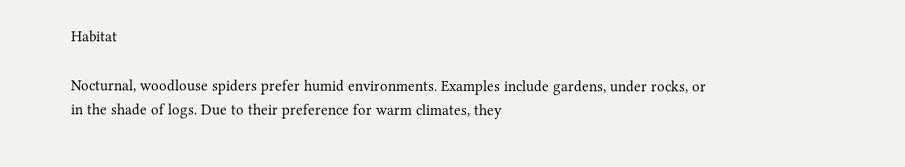Habitat

Nocturnal, woodlouse spiders prefer humid environments. Examples include gardens, under rocks, or in the shade of logs. Due to their preference for warm climates, they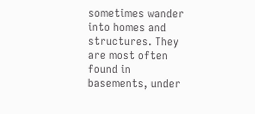sometimes wander into homes and structures. They are most often found in basements, under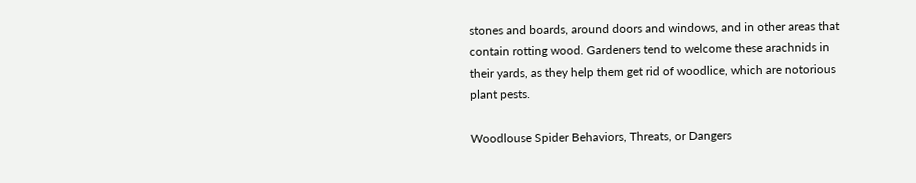stones and boards, around doors and windows, and in other areas that contain rotting wood. Gardeners tend to welcome these arachnids in their yards, as they help them get rid of woodlice, which are notorious plant pests.

Woodlouse Spider Behaviors, Threats, or Dangers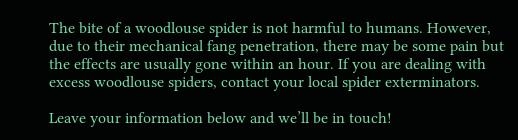The bite of a woodlouse spider is not harmful to humans. However, due to their mechanical fang penetration, there may be some pain but the effects are usually gone within an hour. If you are dealing with excess woodlouse spiders, contact your local spider exterminators.

Leave your information below and we’ll be in touch!